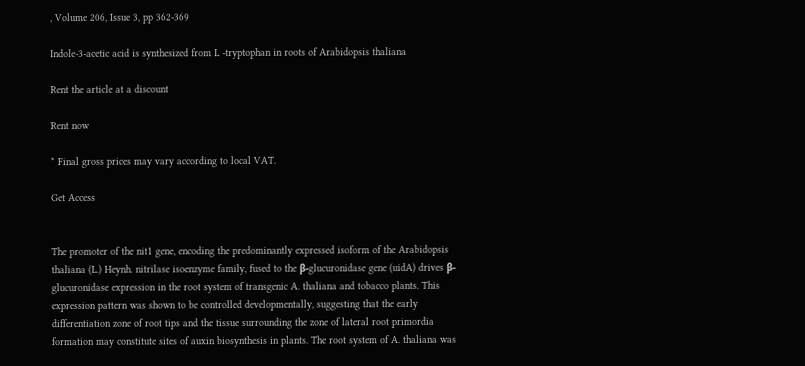, Volume 206, Issue 3, pp 362-369

Indole-3-acetic acid is synthesized from L -tryptophan in roots of Arabidopsis thaliana

Rent the article at a discount

Rent now

* Final gross prices may vary according to local VAT.

Get Access


The promoter of the nit1 gene, encoding the predominantly expressed isoform of the Arabidopsis thaliana (L.) Heynh. nitrilase isoenzyme family, fused to the β-glucuronidase gene (uidA) drives β-glucuronidase expression in the root system of transgenic A. thaliana and tobacco plants. This expression pattern was shown to be controlled developmentally, suggesting that the early differentiation zone of root tips and the tissue surrounding the zone of lateral root primordia formation may constitute sites of auxin biosynthesis in plants. The root system of A. thaliana was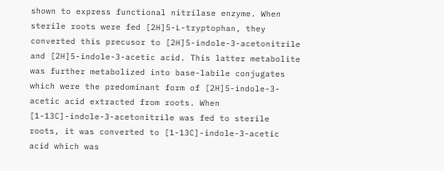shown to express functional nitrilase enzyme. When sterile roots were fed [2H]5-L-tryptophan, they converted this precusor to [2H]5-indole-3-acetonitrile and [2H]5-indole-3-acetic acid. This latter metabolite was further metabolized into base-labile conjugates which were the predominant form of [2H]5-indole-3-acetic acid extracted from roots. When [1-13C]-indole-3-acetonitrile was fed to sterile roots, it was converted to [1-13C]-indole-3-acetic acid which was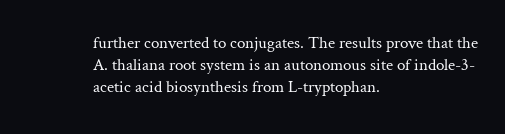further converted to conjugates. The results prove that the A. thaliana root system is an autonomous site of indole-3-acetic acid biosynthesis from L-tryptophan.